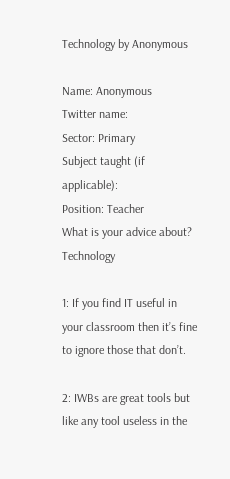Technology by Anonymous

Name: Anonymous
Twitter name:
Sector: Primary
Subject taught (if applicable):
Position: Teacher
What is your advice about? Technology

1: If you find IT useful in your classroom then it’s fine to ignore those that don’t.

2: IWBs are great tools but like any tool useless in the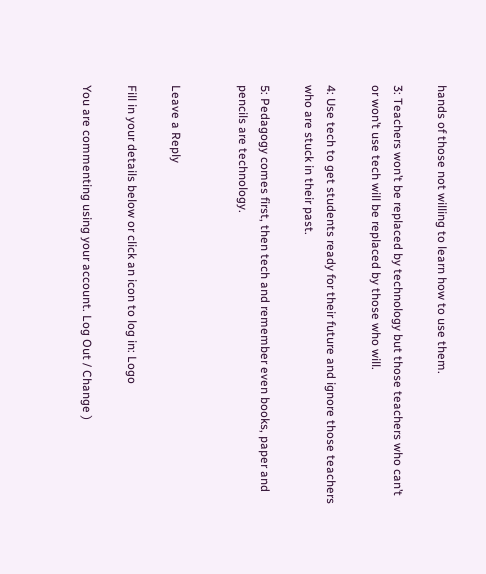hands of those not willing to learn how to use them.

3: Teachers won’t be replaced by technology but those teachers who can’t or won’t use tech will be replaced by those who will.

4: Use tech to get students ready for their future and ignore those teachers who are stuck in their past.

5: Pedagogy comes first, then tech and remember even books, paper and pencils are technology.


Leave a Reply

Fill in your details below or click an icon to log in: Logo

You are commenting using your account. Log Out / Change )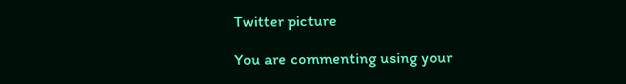Twitter picture

You are commenting using your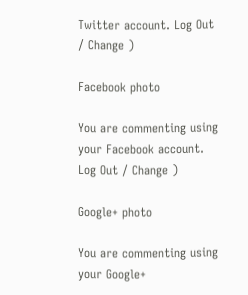Twitter account. Log Out / Change )

Facebook photo

You are commenting using your Facebook account. Log Out / Change )

Google+ photo

You are commenting using your Google+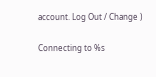account. Log Out / Change )

Connecting to %s